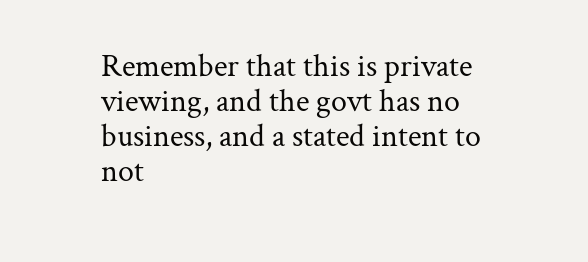Remember that this is private viewing, and the govt has no business, and a stated intent to not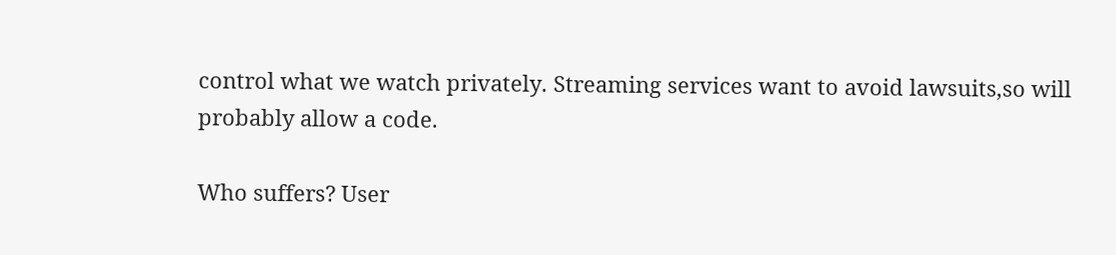control what we watch privately. Streaming services want to avoid lawsuits,so will probably allow a code.

Who suffers? User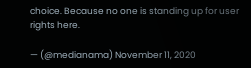choice. Because no one is standing up for user rights here.

— (@medianama) November 11, 2020